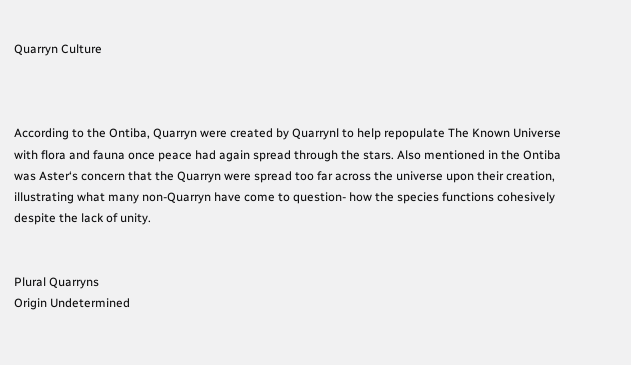Quarryn Culture



According to the Ontiba, Quarryn were created by Quarrynl to help repopulate The Known Universe with flora and fauna once peace had again spread through the stars. Also mentioned in the Ontiba was Aster‘s concern that the Quarryn were spread too far across the universe upon their creation, illustrating what many non-Quarryn have come to question- how the species functions cohesively despite the lack of unity.


Plural Quarryns
Origin Undetermined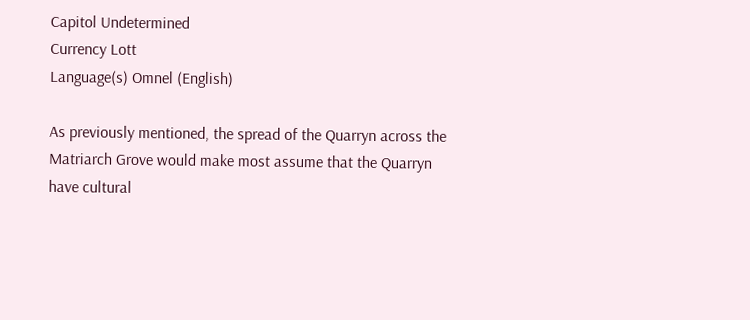Capitol Undetermined
Currency Lott
Language(s) Omnel (English)

As previously mentioned, the spread of the Quarryn across the Matriarch Grove would make most assume that the Quarryn have cultural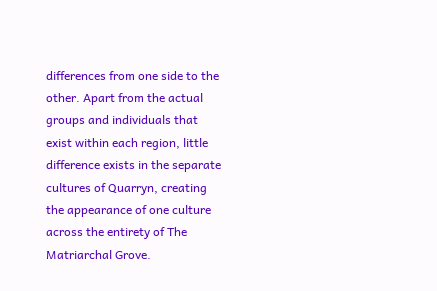differences from one side to the other. Apart from the actual groups and individuals that exist within each region, little difference exists in the separate cultures of Quarryn, creating the appearance of one culture across the entirety of The Matriarchal Grove.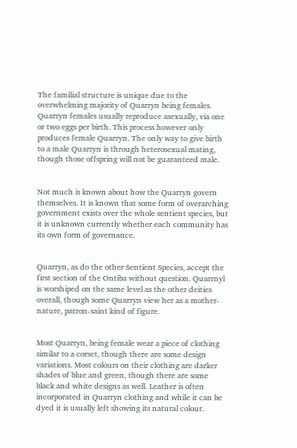The familial structure is unique due to the overwhelming majority of Quarryn being females. Quarryn females usually reproduce asexually, via one or two eggs per birth. This process however only produces female Quarryn. The only way to give birth to a male Quarryn is through heterosexual mating, though those offspring will not be guaranteed male.


Not much is known about how the Quarryn govern themselves. It is known that some form of overarching government exists over the whole sentient species, but it is unknown currently whether each community has its own form of governance.


Quarryn, as do the other Sentient Species, accept the first section of the Ontiba without question. Quarrnyl is worshiped on the same level as the other deities overall, though some Quarryn view her as a mother-nature, patron-saint kind of figure.


Most Quarryn, being female wear a piece of clothing similar to a corset, though there are some design variations. Most colours on their clothing are darker shades of blue and green, though there are some black and white designs as well. Leather is often incorporated in Quarryn clothing and while it can be dyed it is usually left showing its natural colour.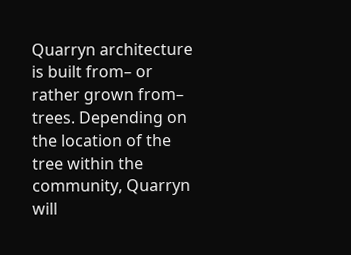Quarryn architecture is built from– or rather grown from– trees. Depending on the location of the tree within the community, Quarryn will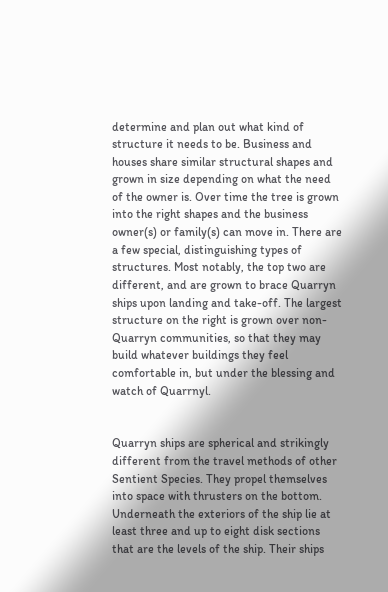determine and plan out what kind of structure it needs to be. Business and houses share similar structural shapes and grown in size depending on what the need of the owner is. Over time the tree is grown into the right shapes and the business owner(s) or family(s) can move in. There are a few special, distinguishing types of structures. Most notably, the top two are different, and are grown to brace Quarryn ships upon landing and take-off. The largest structure on the right is grown over non-Quarryn communities, so that they may build whatever buildings they feel comfortable in, but under the blessing and watch of Quarrnyl.


Quarryn ships are spherical and strikingly different from the travel methods of other Sentient Species. They propel themselves into space with thrusters on the bottom. Underneath the exteriors of the ship lie at least three and up to eight disk sections that are the levels of the ship. Their ships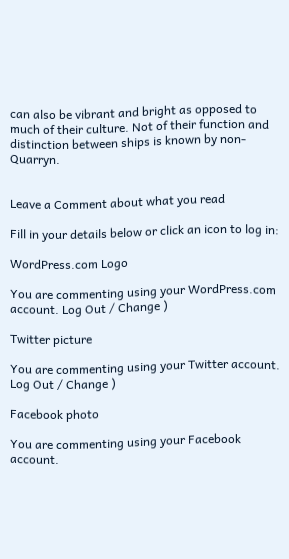can also be vibrant and bright as opposed to much of their culture. Not of their function and distinction between ships is known by non-Quarryn.


Leave a Comment about what you read

Fill in your details below or click an icon to log in:

WordPress.com Logo

You are commenting using your WordPress.com account. Log Out / Change )

Twitter picture

You are commenting using your Twitter account. Log Out / Change )

Facebook photo

You are commenting using your Facebook account.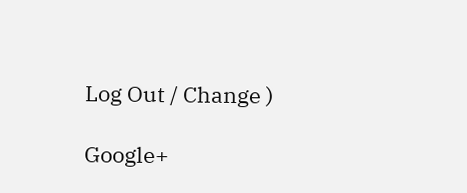Log Out / Change )

Google+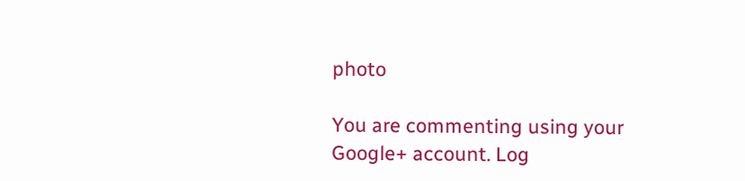photo

You are commenting using your Google+ account. Log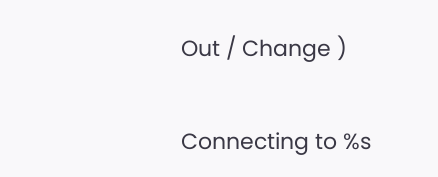Out / Change )

Connecting to %s